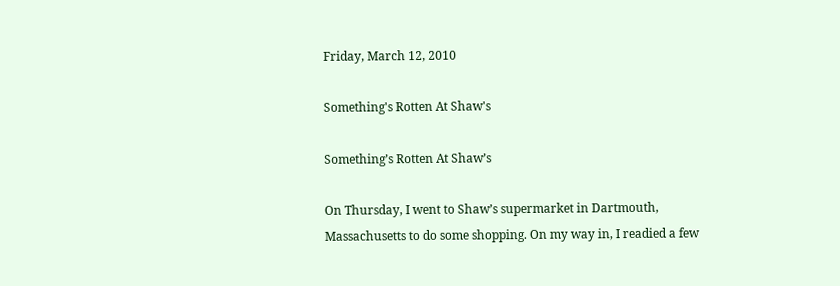Friday, March 12, 2010

Something's Rotten At Shaw's

Something’s Rotten At Shaw’s

On Thursday, I went to Shaw’s supermarket in Dartmouth, Massachusetts to do some shopping. On my way in, I readied a few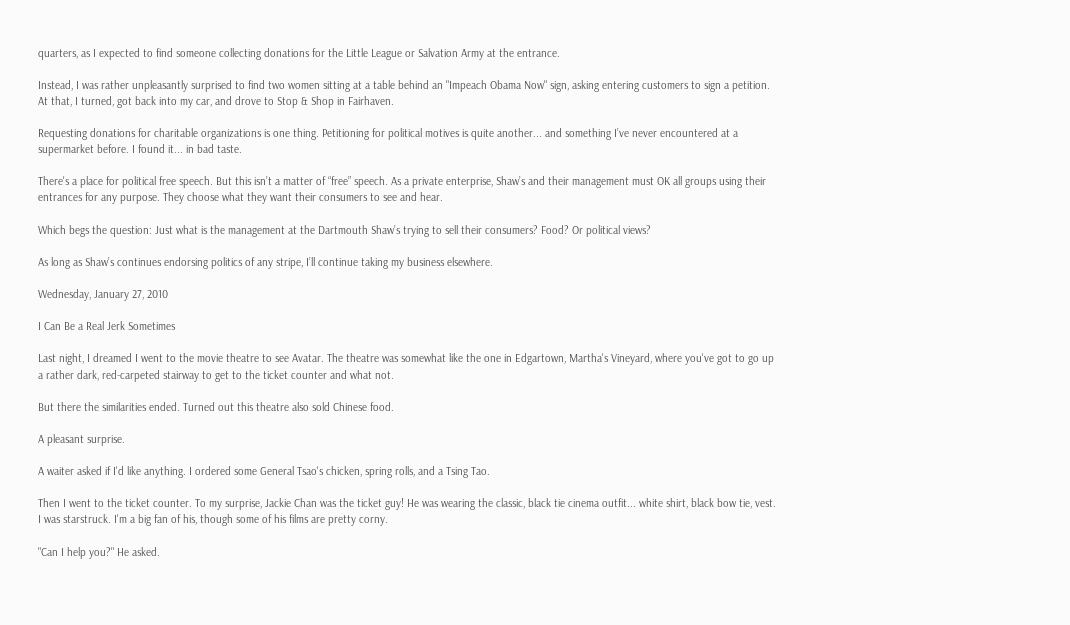quarters, as I expected to find someone collecting donations for the Little League or Salvation Army at the entrance.

Instead, I was rather unpleasantly surprised to find two women sitting at a table behind an "Impeach Obama Now" sign, asking entering customers to sign a petition. At that, I turned, got back into my car, and drove to Stop & Shop in Fairhaven.

Requesting donations for charitable organizations is one thing. Petitioning for political motives is quite another... and something I’ve never encountered at a supermarket before. I found it... in bad taste.

There's a place for political free speech. But this isn’t a matter of “free” speech. As a private enterprise, Shaw’s and their management must OK all groups using their entrances for any purpose. They choose what they want their consumers to see and hear.

Which begs the question: Just what is the management at the Dartmouth Shaw’s trying to sell their consumers? Food? Or political views?

As long as Shaw’s continues endorsing politics of any stripe, I’ll continue taking my business elsewhere.

Wednesday, January 27, 2010

I Can Be a Real Jerk Sometimes

Last night, I dreamed I went to the movie theatre to see Avatar. The theatre was somewhat like the one in Edgartown, Martha's Vineyard, where you've got to go up a rather dark, red-carpeted stairway to get to the ticket counter and what not.

But there the similarities ended. Turned out this theatre also sold Chinese food.

A pleasant surprise.

A waiter asked if I'd like anything. I ordered some General Tsao's chicken, spring rolls, and a Tsing Tao.

Then I went to the ticket counter. To my surprise, Jackie Chan was the ticket guy! He was wearing the classic, black tie cinema outfit... white shirt, black bow tie, vest. I was starstruck. I'm a big fan of his, though some of his films are pretty corny.

"Can I help you?" He asked.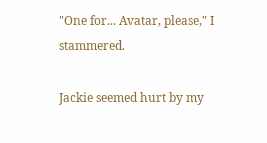"One for... Avatar, please," I stammered.

Jackie seemed hurt by my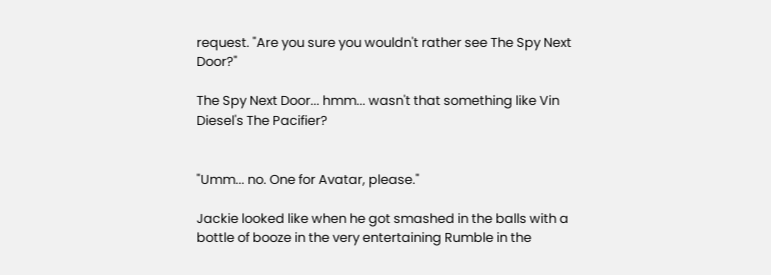request. "Are you sure you wouldn't rather see The Spy Next Door?"

The Spy Next Door... hmm... wasn't that something like Vin Diesel's The Pacifier?


"Umm... no. One for Avatar, please."

Jackie looked like when he got smashed in the balls with a bottle of booze in the very entertaining Rumble in the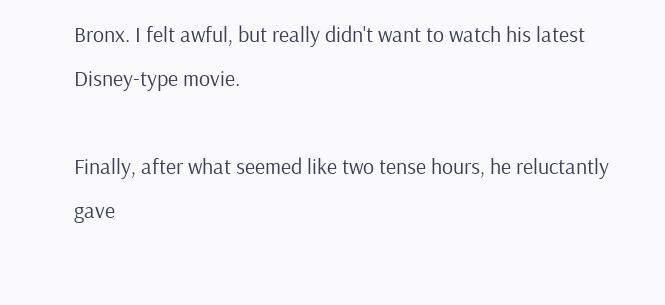Bronx. I felt awful, but really didn't want to watch his latest Disney-type movie.

Finally, after what seemed like two tense hours, he reluctantly gave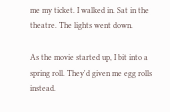me my ticket. I walked in. Sat in the theatre. The lights went down.

As the movie started up, I bit into a spring roll. They'd given me egg rolls instead.